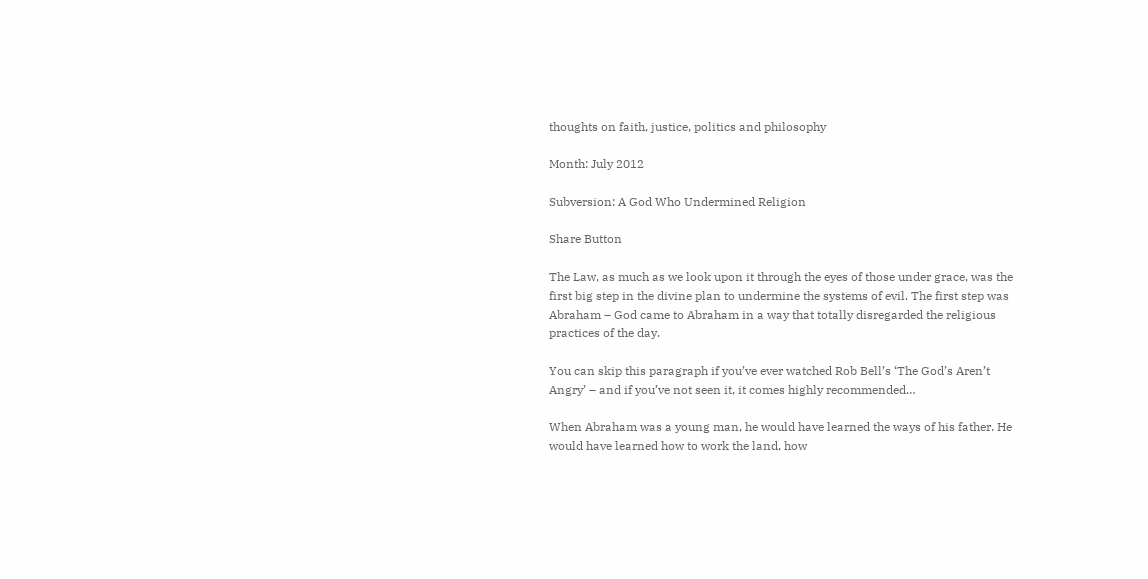thoughts on faith, justice, politics and philosophy

Month: July 2012

Subversion: A God Who Undermined Religion

Share Button

The Law, as much as we look upon it through the eyes of those under grace, was the first big step in the divine plan to undermine the systems of evil. The first step was Abraham – God came to Abraham in a way that totally disregarded the religious practices of the day.

You can skip this paragraph if you’ve ever watched Rob Bell’s ‘The God’s Aren’t Angry’ – and if you’ve not seen it, it comes highly recommended…

When Abraham was a young man, he would have learned the ways of his father. He would have learned how to work the land, how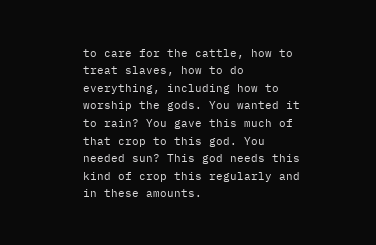to care for the cattle, how to treat slaves, how to do everything, including how to worship the gods. You wanted it to rain? You gave this much of that crop to this god. You needed sun? This god needs this kind of crop this regularly and in these amounts.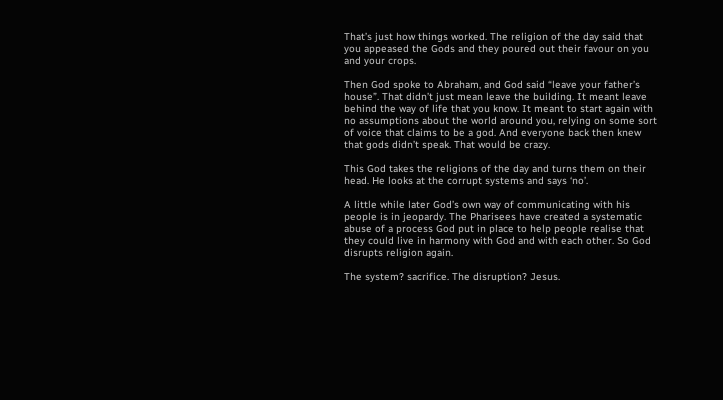That’s just how things worked. The religion of the day said that you appeased the Gods and they poured out their favour on you and your crops.

Then God spoke to Abraham, and God said “leave your father’s house”. That didn’t just mean leave the building. It meant leave behind the way of life that you know. It meant to start again with no assumptions about the world around you, relying on some sort of voice that claims to be a god. And everyone back then knew that gods didn’t speak. That would be crazy.

This God takes the religions of the day and turns them on their head. He looks at the corrupt systems and says ‘no’.

A little while later God’s own way of communicating with his people is in jeopardy. The Pharisees have created a systematic abuse of a process God put in place to help people realise that they could live in harmony with God and with each other. So God disrupts religion again.

The system? sacrifice. The disruption? Jesus.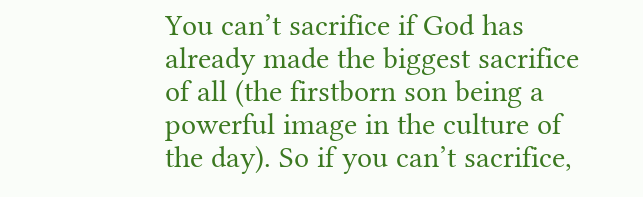You can’t sacrifice if God has already made the biggest sacrifice of all (the firstborn son being a powerful image in the culture of the day). So if you can’t sacrifice,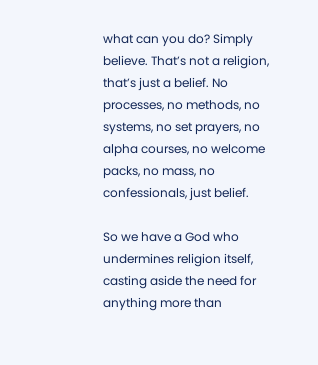what can you do? Simply believe. That’s not a religion, that’s just a belief. No processes, no methods, no systems, no set prayers, no alpha courses, no welcome packs, no mass, no confessionals, just belief.

So we have a God who undermines religion itself, casting aside the need for anything more than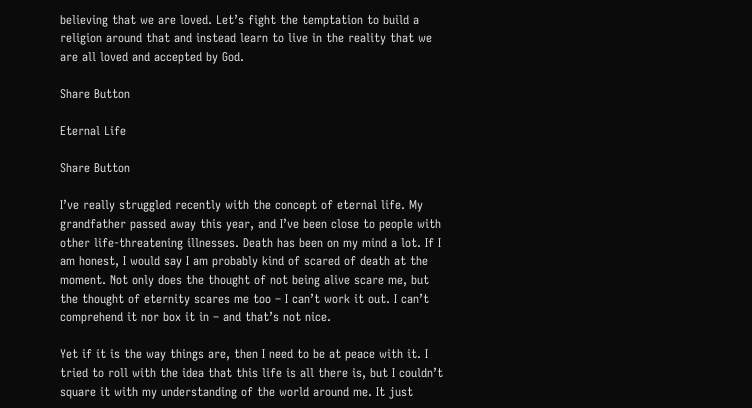believing that we are loved. Let’s fight the temptation to build a religion around that and instead learn to live in the reality that we are all loved and accepted by God.

Share Button

Eternal Life

Share Button

I’ve really struggled recently with the concept of eternal life. My grandfather passed away this year, and I’ve been close to people with other life-threatening illnesses. Death has been on my mind a lot. If I am honest, I would say I am probably kind of scared of death at the moment. Not only does the thought of not being alive scare me, but the thought of eternity scares me too – I can’t work it out. I can’t comprehend it nor box it in – and that’s not nice.

Yet if it is the way things are, then I need to be at peace with it. I tried to roll with the idea that this life is all there is, but I couldn’t square it with my understanding of the world around me. It just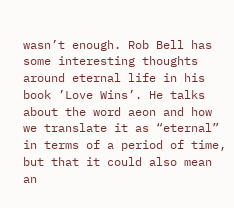wasn’t enough. Rob Bell has some interesting thoughts around eternal life in his book ’Love Wins’. He talks about the word aeon and how we translate it as “eternal” in terms of a period of time, but that it could also mean an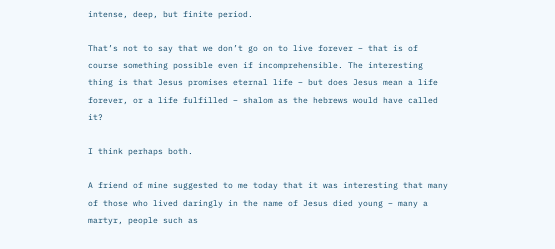intense, deep, but finite period.

That’s not to say that we don’t go on to live forever – that is of course something possible even if incomprehensible. The interesting thing is that Jesus promises eternal life – but does Jesus mean a life forever, or a life fulfilled – shalom as the hebrews would have called it?

I think perhaps both.

A friend of mine suggested to me today that it was interesting that many of those who lived daringly in the name of Jesus died young – many a martyr, people such as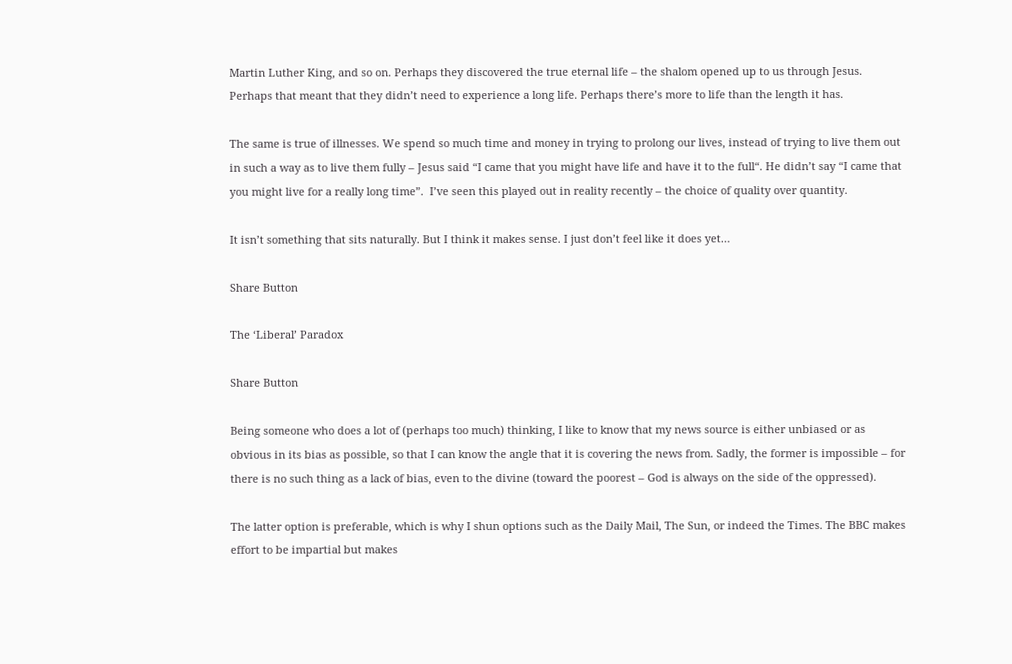Martin Luther King, and so on. Perhaps they discovered the true eternal life – the shalom opened up to us through Jesus. Perhaps that meant that they didn’t need to experience a long life. Perhaps there’s more to life than the length it has.

The same is true of illnesses. We spend so much time and money in trying to prolong our lives, instead of trying to live them out in such a way as to live them fully – Jesus said “I came that you might have life and have it to the full“. He didn’t say “I came that you might live for a really long time”.  I’ve seen this played out in reality recently – the choice of quality over quantity.

It isn’t something that sits naturally. But I think it makes sense. I just don’t feel like it does yet…

Share Button

The ‘Liberal’ Paradox

Share Button

Being someone who does a lot of (perhaps too much) thinking, I like to know that my news source is either unbiased or as obvious in its bias as possible, so that I can know the angle that it is covering the news from. Sadly, the former is impossible – for there is no such thing as a lack of bias, even to the divine (toward the poorest – God is always on the side of the oppressed).

The latter option is preferable, which is why I shun options such as the Daily Mail, The Sun, or indeed the Times. The BBC makes effort to be impartial but makes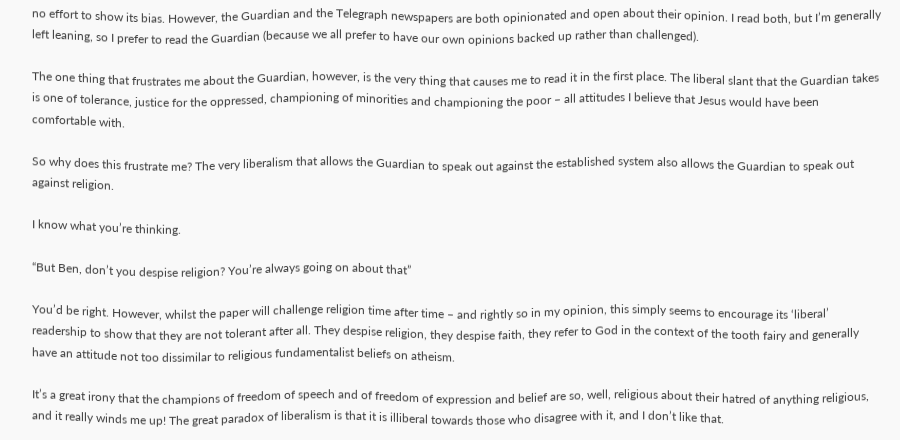no effort to show its bias. However, the Guardian and the Telegraph newspapers are both opinionated and open about their opinion. I read both, but I’m generally left leaning, so I prefer to read the Guardian (because we all prefer to have our own opinions backed up rather than challenged).

The one thing that frustrates me about the Guardian, however, is the very thing that causes me to read it in the first place. The liberal slant that the Guardian takes is one of tolerance, justice for the oppressed, championing of minorities and championing the poor – all attitudes I believe that Jesus would have been comfortable with.

So why does this frustrate me? The very liberalism that allows the Guardian to speak out against the established system also allows the Guardian to speak out against religion.

I know what you’re thinking.

“But Ben, don’t you despise religion? You’re always going on about that”

You’d be right. However, whilst the paper will challenge religion time after time – and rightly so in my opinion, this simply seems to encourage its ‘liberal’ readership to show that they are not tolerant after all. They despise religion, they despise faith, they refer to God in the context of the tooth fairy and generally have an attitude not too dissimilar to religious fundamentalist beliefs on atheism.

It’s a great irony that the champions of freedom of speech and of freedom of expression and belief are so, well, religious about their hatred of anything religious, and it really winds me up! The great paradox of liberalism is that it is illiberal towards those who disagree with it, and I don’t like that.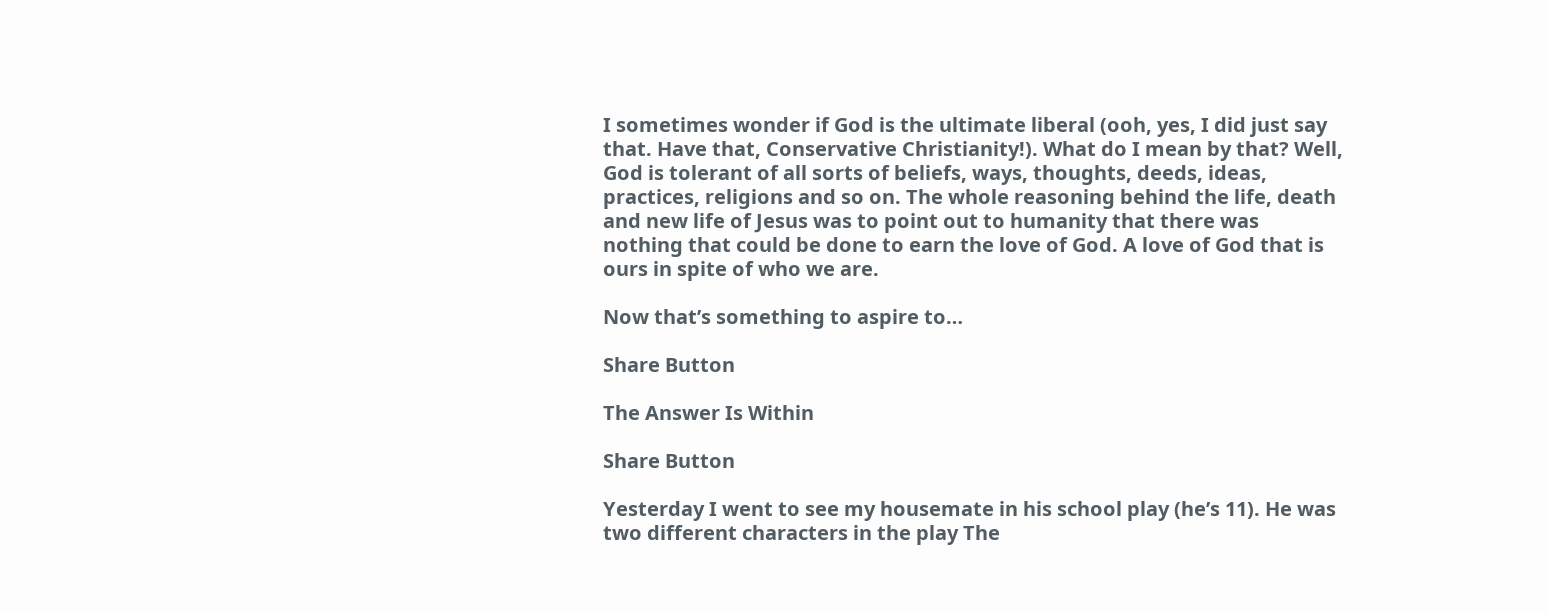I sometimes wonder if God is the ultimate liberal (ooh, yes, I did just say that. Have that, Conservative Christianity!). What do I mean by that? Well, God is tolerant of all sorts of beliefs, ways, thoughts, deeds, ideas, practices, religions and so on. The whole reasoning behind the life, death and new life of Jesus was to point out to humanity that there was nothing that could be done to earn the love of God. A love of God that is ours in spite of who we are.

Now that’s something to aspire to…

Share Button

The Answer Is Within

Share Button

Yesterday I went to see my housemate in his school play (he’s 11). He was two different characters in the play The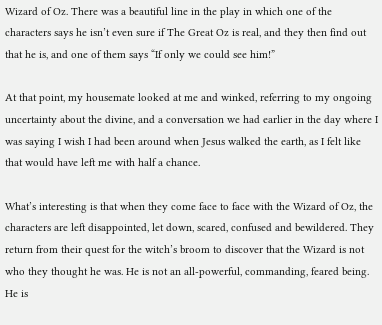Wizard of Oz. There was a beautiful line in the play in which one of the characters says he isn’t even sure if The Great Oz is real, and they then find out that he is, and one of them says “If only we could see him!”

At that point, my housemate looked at me and winked, referring to my ongoing uncertainty about the divine, and a conversation we had earlier in the day where I was saying I wish I had been around when Jesus walked the earth, as I felt like that would have left me with half a chance.

What’s interesting is that when they come face to face with the Wizard of Oz, the characters are left disappointed, let down, scared, confused and bewildered. They return from their quest for the witch’s broom to discover that the Wizard is not who they thought he was. He is not an all-powerful, commanding, feared being. He is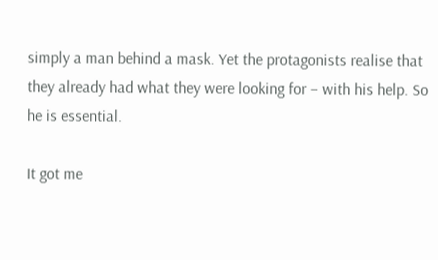simply a man behind a mask. Yet the protagonists realise that they already had what they were looking for – with his help. So he is essential.

It got me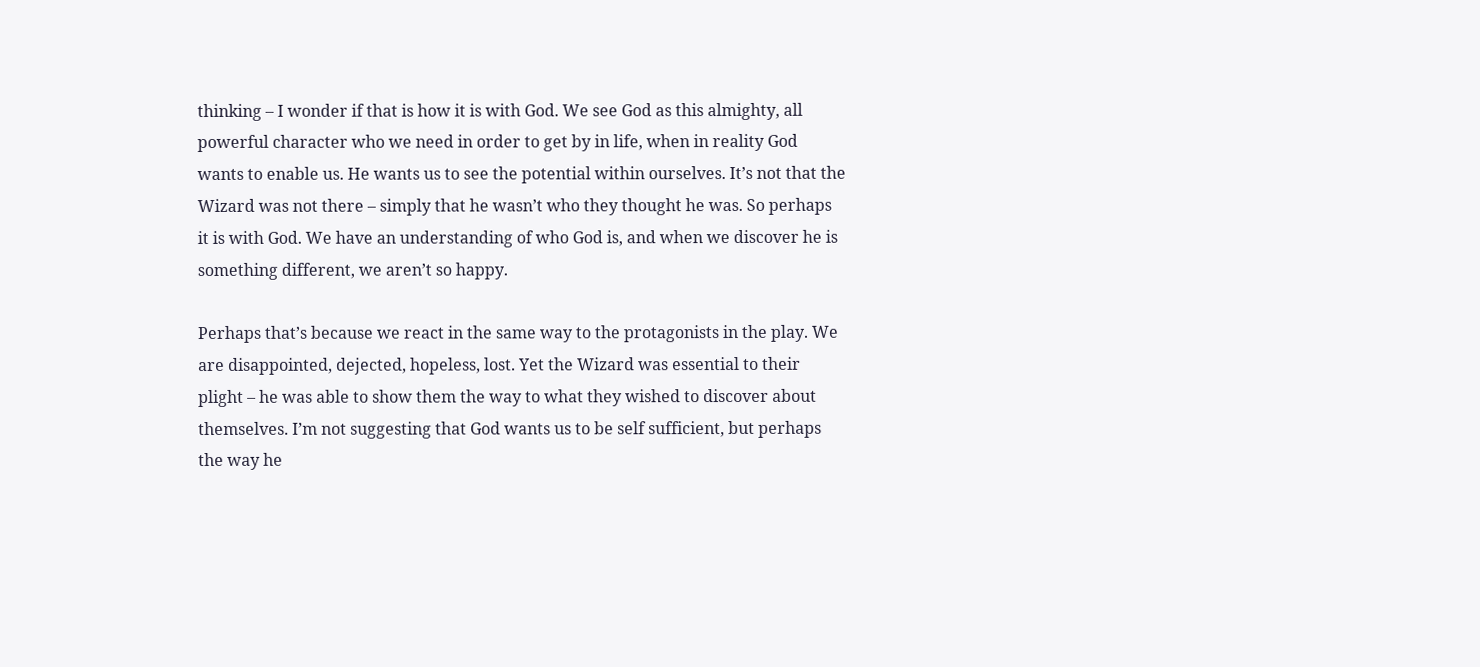thinking – I wonder if that is how it is with God. We see God as this almighty, all powerful character who we need in order to get by in life, when in reality God wants to enable us. He wants us to see the potential within ourselves. It’s not that the Wizard was not there – simply that he wasn’t who they thought he was. So perhaps it is with God. We have an understanding of who God is, and when we discover he is something different, we aren’t so happy.

Perhaps that’s because we react in the same way to the protagonists in the play. We are disappointed, dejected, hopeless, lost. Yet the Wizard was essential to their plight – he was able to show them the way to what they wished to discover about themselves. I’m not suggesting that God wants us to be self sufficient, but perhaps the way he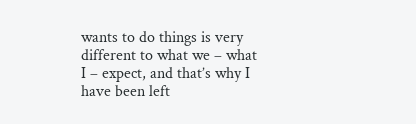wants to do things is very different to what we – what I – expect, and that’s why I have been left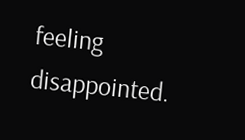feeling disappointed.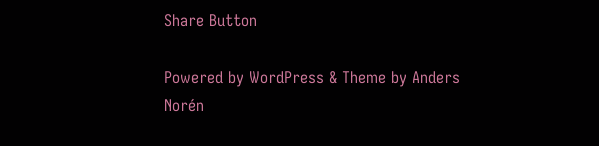Share Button

Powered by WordPress & Theme by Anders Norén